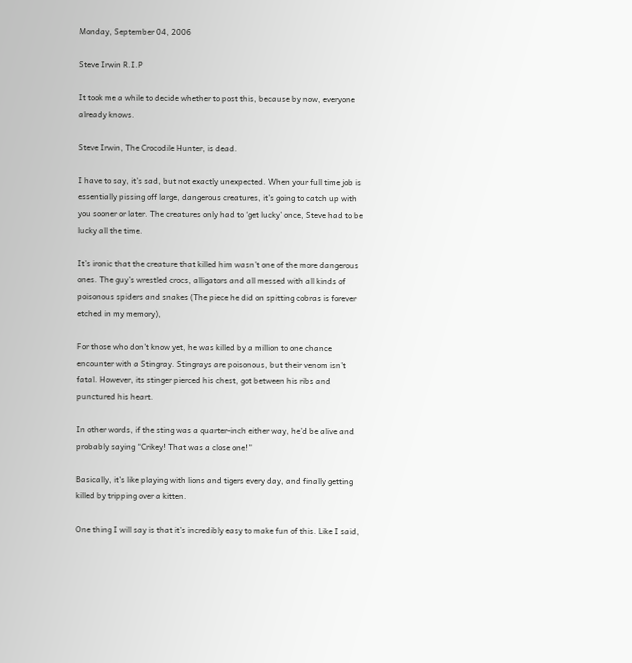Monday, September 04, 2006

Steve Irwin R.I.P

It took me a while to decide whether to post this, because by now, everyone already knows.

Steve Irwin, The Crocodile Hunter, is dead.

I have to say, it’s sad, but not exactly unexpected. When your full time job is essentially pissing off large, dangerous creatures, it’s going to catch up with you sooner or later. The creatures only had to ‘get lucky’ once, Steve had to be lucky all the time.

It’s ironic that the creature that killed him wasn’t one of the more dangerous ones. The guy’s wrestled crocs, alligators and all messed with all kinds of poisonous spiders and snakes (The piece he did on spitting cobras is forever etched in my memory),

For those who don’t know yet, he was killed by a million to one chance encounter with a Stingray. Stingrays are poisonous, but their venom isn’t fatal. However, its stinger pierced his chest, got between his ribs and punctured his heart.

In other words, if the sting was a quarter-inch either way, he’d be alive and probably saying “Crikey! That was a close one!”

Basically, it’s like playing with lions and tigers every day, and finally getting killed by tripping over a kitten.

One thing I will say is that it’s incredibly easy to make fun of this. Like I said,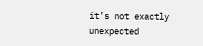it’s not exactly unexpected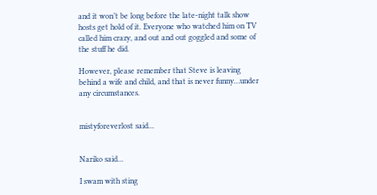and it won’t be long before the late-night talk show hosts get hold of it. Everyone who watched him on TV called him crazy, and out and out goggled and some of the stuff he did.

However, please remember that Steve is leaving behind a wife and child, and that is never funny…under any circumstances.


mistyforeverlost said...


Nariko said...

I swam with sting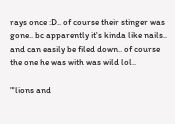rays once :D.. of course their stinger was gone.. bc apparently it's kinda like nails.. and can easily be filed down.. of course the one he was with was wild lol..

"'lions and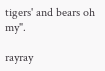tigers' and bears oh my".

rayray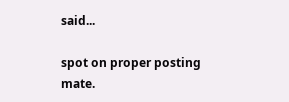said...

spot on proper posting mate.